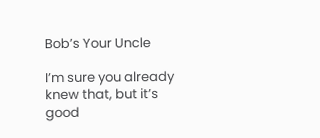Bob’s Your Uncle

I’m sure you already knew that, but it’s good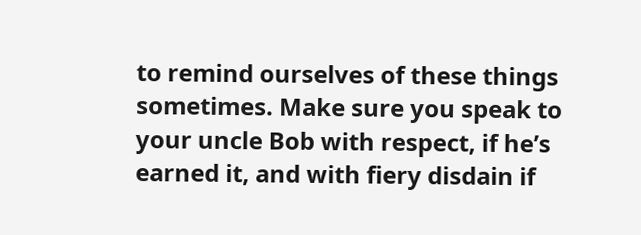to remind ourselves of these things sometimes. Make sure you speak to your uncle Bob with respect, if he’s earned it, and with fiery disdain if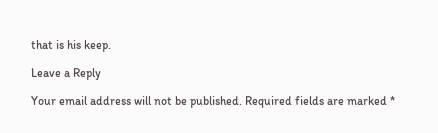that is his keep.

Leave a Reply

Your email address will not be published. Required fields are marked *